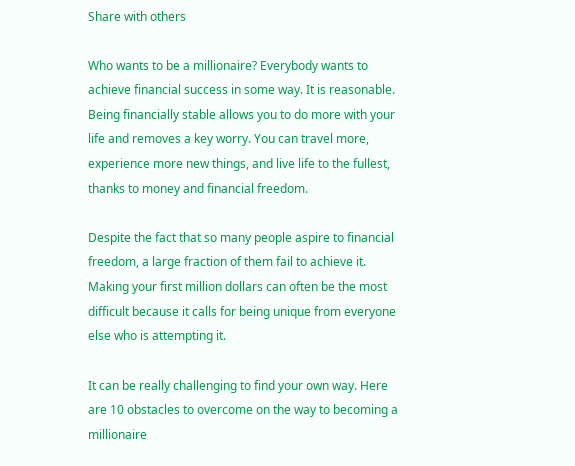Share with others

Who wants to be a millionaire? Everybody wants to achieve financial success in some way. It is reasonable. Being financially stable allows you to do more with your life and removes a key worry. You can travel more, experience more new things, and live life to the fullest, thanks to money and financial freedom.

Despite the fact that so many people aspire to financial freedom, a large fraction of them fail to achieve it. Making your first million dollars can often be the most difficult because it calls for being unique from everyone else who is attempting it.

It can be really challenging to find your own way. Here are 10 obstacles to overcome on the way to becoming a millionaire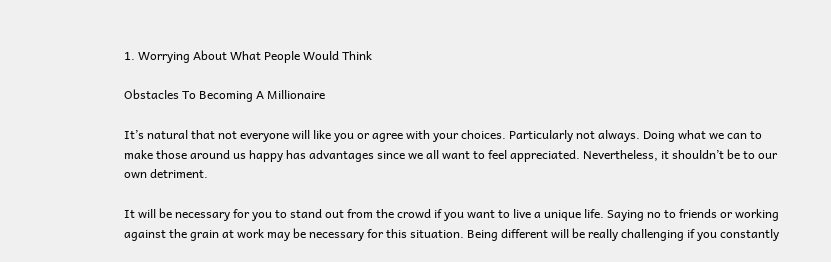1. Worrying About What People Would Think

Obstacles To Becoming A Millionaire

It’s natural that not everyone will like you or agree with your choices. Particularly not always. Doing what we can to make those around us happy has advantages since we all want to feel appreciated. Nevertheless, it shouldn’t be to our own detriment.

It will be necessary for you to stand out from the crowd if you want to live a unique life. Saying no to friends or working against the grain at work may be necessary for this situation. Being different will be really challenging if you constantly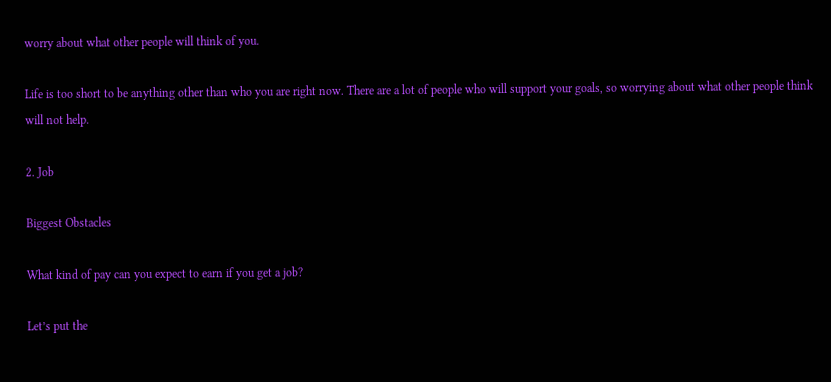worry about what other people will think of you.

Life is too short to be anything other than who you are right now. There are a lot of people who will support your goals, so worrying about what other people think will not help.

2. Job

Biggest Obstacles

What kind of pay can you expect to earn if you get a job?

Let’s put the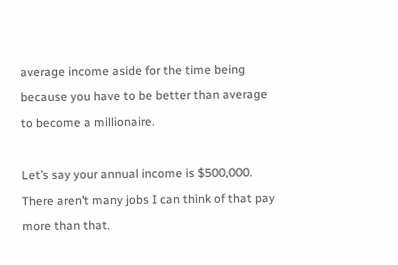average income aside for the time being because you have to be better than average to become a millionaire.

Let’s say your annual income is $500,000. There aren’t many jobs I can think of that pay more than that.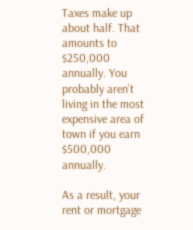Taxes make up about half. That amounts to $250,000 annually. You probably aren’t living in the most expensive area of town if you earn $500,000 annually.

As a result, your rent or mortgage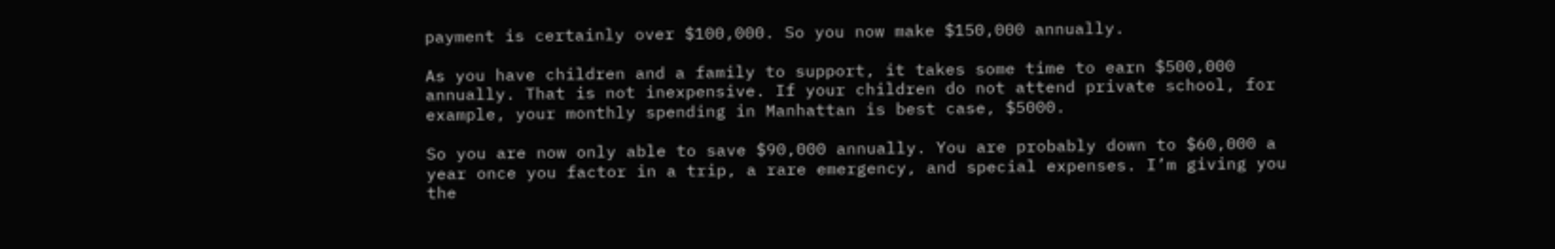payment is certainly over $100,000. So you now make $150,000 annually.

As you have children and a family to support, it takes some time to earn $500,000 annually. That is not inexpensive. If your children do not attend private school, for example, your monthly spending in Manhattan is best case, $5000.

So you are now only able to save $90,000 annually. You are probably down to $60,000 a year once you factor in a trip, a rare emergency, and special expenses. I’m giving you the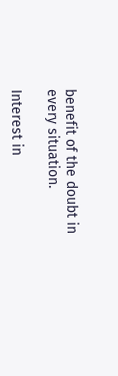benefit of the doubt in every situation.

Interest in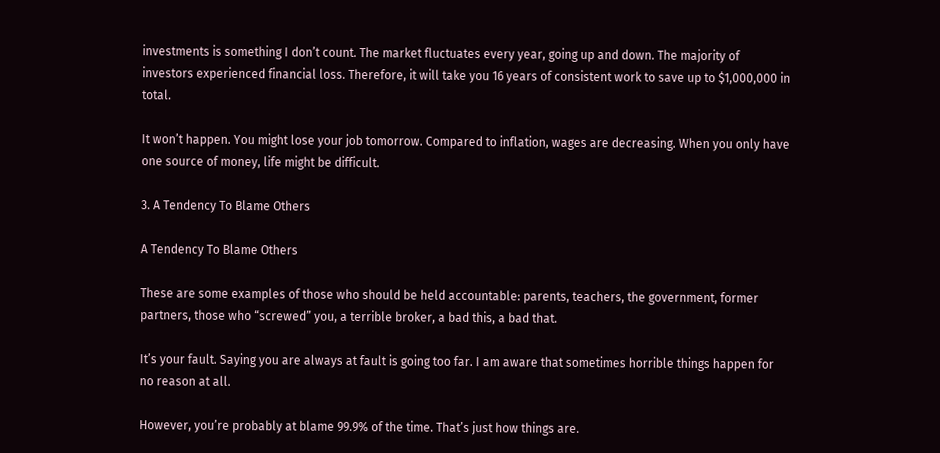investments is something I don’t count. The market fluctuates every year, going up and down. The majority of investors experienced financial loss. Therefore, it will take you 16 years of consistent work to save up to $1,000,000 in total.

It won’t happen. You might lose your job tomorrow. Compared to inflation, wages are decreasing. When you only have one source of money, life might be difficult.

3. A Tendency To Blame Others

A Tendency To Blame Others

These are some examples of those who should be held accountable: parents, teachers, the government, former partners, those who “screwed” you, a terrible broker, a bad this, a bad that.

It’s your fault. Saying you are always at fault is going too far. I am aware that sometimes horrible things happen for no reason at all.

However, you’re probably at blame 99.9% of the time. That’s just how things are.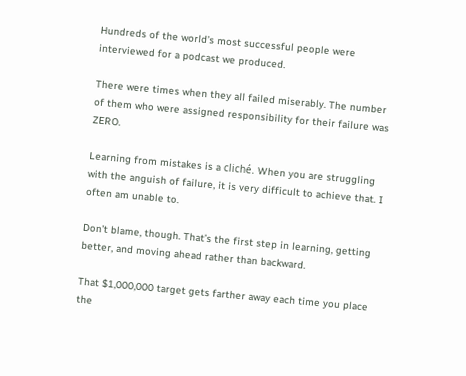Hundreds of the world’s most successful people were interviewed for a podcast we produced.

There were times when they all failed miserably. The number of them who were assigned responsibility for their failure was ZERO.

Learning from mistakes is a cliché. When you are struggling with the anguish of failure, it is very difficult to achieve that. I often am unable to.

Don’t blame, though. That’s the first step in learning, getting better, and moving ahead rather than backward.

That $1,000,000 target gets farther away each time you place the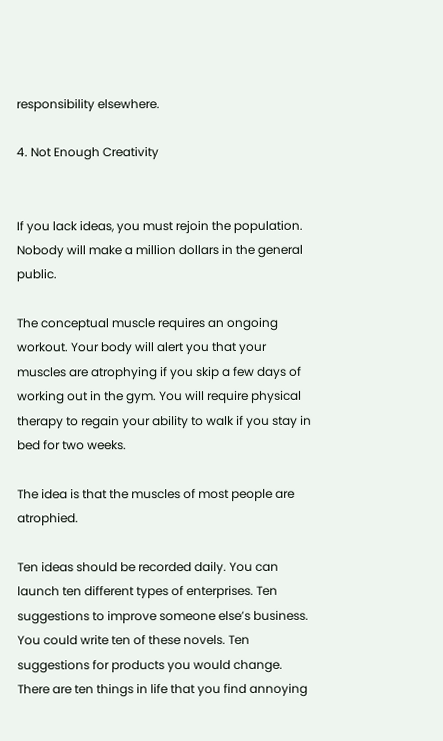responsibility elsewhere.

4. Not Enough Creativity


If you lack ideas, you must rejoin the population. Nobody will make a million dollars in the general public.

The conceptual muscle requires an ongoing workout. Your body will alert you that your muscles are atrophying if you skip a few days of working out in the gym. You will require physical therapy to regain your ability to walk if you stay in bed for two weeks.

The idea is that the muscles of most people are atrophied.

Ten ideas should be recorded daily. You can launch ten different types of enterprises. Ten suggestions to improve someone else’s business. You could write ten of these novels. Ten suggestions for products you would change. There are ten things in life that you find annoying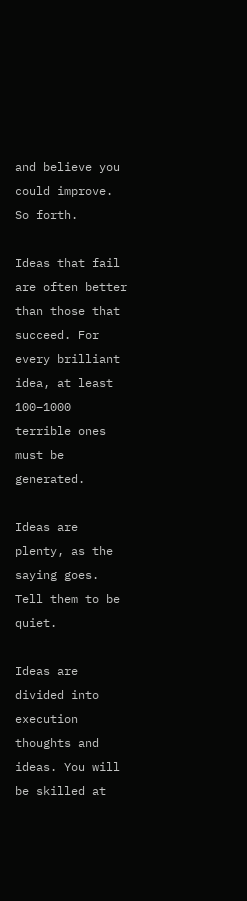and believe you could improve. So forth.

Ideas that fail are often better than those that succeed. For every brilliant idea, at least 100–1000 terrible ones must be generated.

Ideas are plenty, as the saying goes. Tell them to be quiet.

Ideas are divided into execution thoughts and ideas. You will be skilled at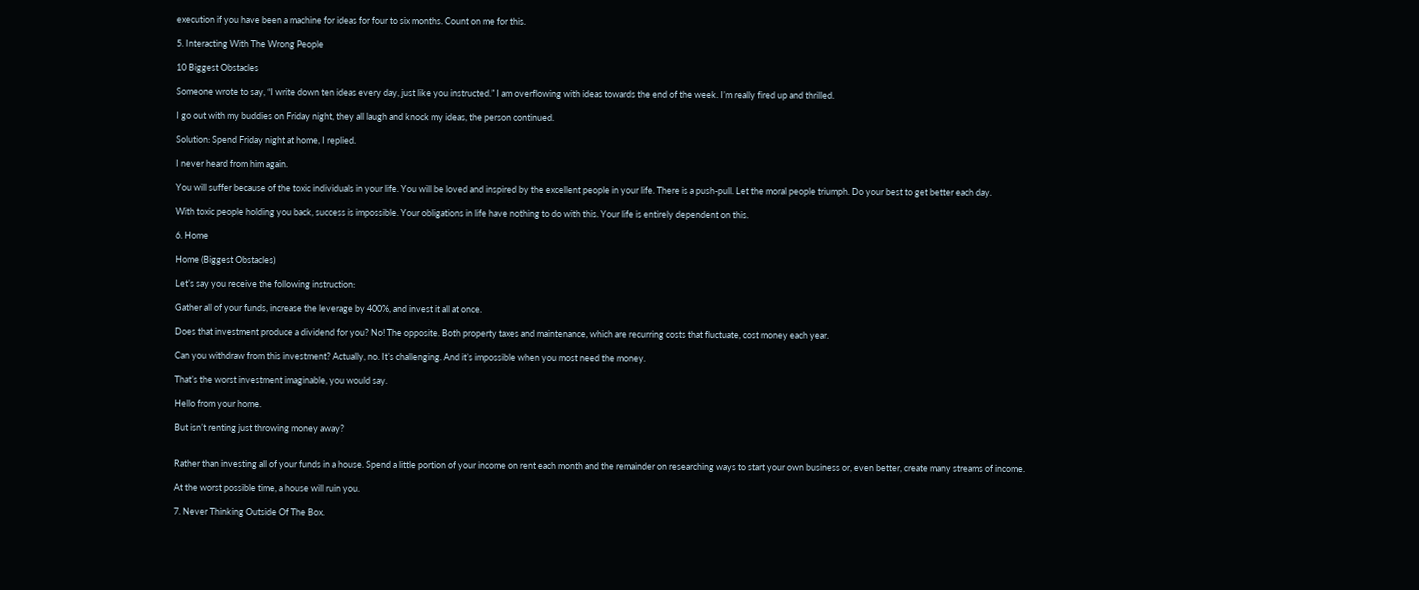execution if you have been a machine for ideas for four to six months. Count on me for this.

5. Interacting With The Wrong People

10 Biggest Obstacles

Someone wrote to say, “I write down ten ideas every day, just like you instructed.” I am overflowing with ideas towards the end of the week. I’m really fired up and thrilled.

I go out with my buddies on Friday night, they all laugh and knock my ideas, the person continued.

Solution: Spend Friday night at home, I replied.

I never heard from him again.

You will suffer because of the toxic individuals in your life. You will be loved and inspired by the excellent people in your life. There is a push-pull. Let the moral people triumph. Do your best to get better each day.

With toxic people holding you back, success is impossible. Your obligations in life have nothing to do with this. Your life is entirely dependent on this.

6. Home

Home (Biggest Obstacles)

Let’s say you receive the following instruction:

Gather all of your funds, increase the leverage by 400%, and invest it all at once.

Does that investment produce a dividend for you? No! The opposite. Both property taxes and maintenance, which are recurring costs that fluctuate, cost money each year.

Can you withdraw from this investment? Actually, no. It’s challenging. And it’s impossible when you most need the money.

That’s the worst investment imaginable, you would say.

Hello from your home.

But isn’t renting just throwing money away?


Rather than investing all of your funds in a house. Spend a little portion of your income on rent each month and the remainder on researching ways to start your own business or, even better, create many streams of income.

At the worst possible time, a house will ruin you.

7. Never Thinking Outside Of The Box.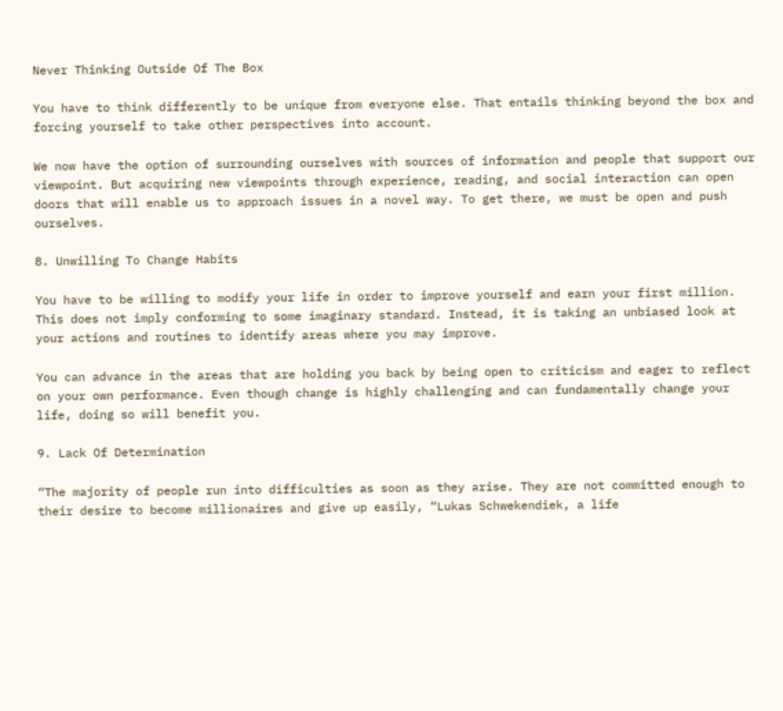Never Thinking Outside Of The Box

You have to think differently to be unique from everyone else. That entails thinking beyond the box and forcing yourself to take other perspectives into account.

We now have the option of surrounding ourselves with sources of information and people that support our viewpoint. But acquiring new viewpoints through experience, reading, and social interaction can open doors that will enable us to approach issues in a novel way. To get there, we must be open and push ourselves.

8. Unwilling To Change Habits

You have to be willing to modify your life in order to improve yourself and earn your first million. This does not imply conforming to some imaginary standard. Instead, it is taking an unbiased look at your actions and routines to identify areas where you may improve.

You can advance in the areas that are holding you back by being open to criticism and eager to reflect on your own performance. Even though change is highly challenging and can fundamentally change your life, doing so will benefit you.

9. Lack Of Determination

“The majority of people run into difficulties as soon as they arise. They are not committed enough to their desire to become millionaires and give up easily, “Lukas Schwekendiek, a life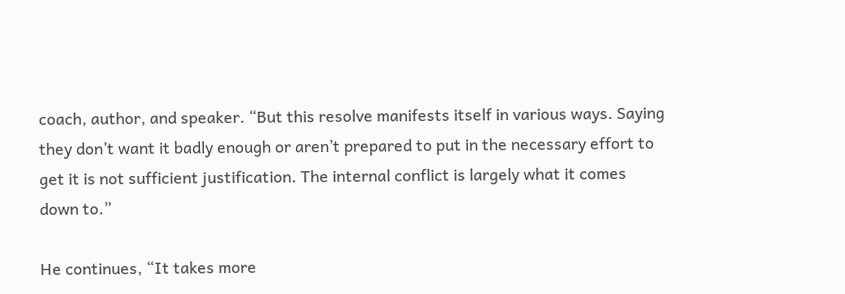coach, author, and speaker. “But this resolve manifests itself in various ways. Saying they don’t want it badly enough or aren’t prepared to put in the necessary effort to get it is not sufficient justification. The internal conflict is largely what it comes down to.”

He continues, “It takes more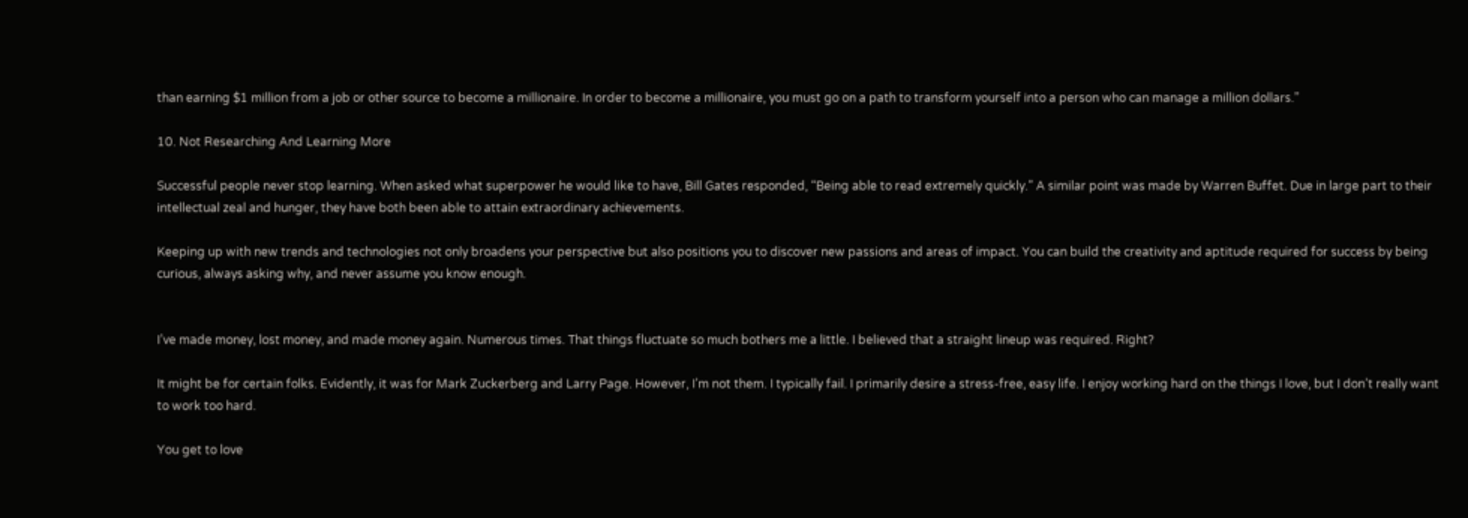than earning $1 million from a job or other source to become a millionaire. In order to become a millionaire, you must go on a path to transform yourself into a person who can manage a million dollars.”

10. Not Researching And Learning More

Successful people never stop learning. When asked what superpower he would like to have, Bill Gates responded, “Being able to read extremely quickly.” A similar point was made by Warren Buffet. Due in large part to their intellectual zeal and hunger, they have both been able to attain extraordinary achievements.

Keeping up with new trends and technologies not only broadens your perspective but also positions you to discover new passions and areas of impact. You can build the creativity and aptitude required for success by being curious, always asking why, and never assume you know enough.


I’ve made money, lost money, and made money again. Numerous times. That things fluctuate so much bothers me a little. I believed that a straight lineup was required. Right?

It might be for certain folks. Evidently, it was for Mark Zuckerberg and Larry Page. However, I’m not them. I typically fail. I primarily desire a stress-free, easy life. I enjoy working hard on the things I love, but I don’t really want to work too hard.

You get to love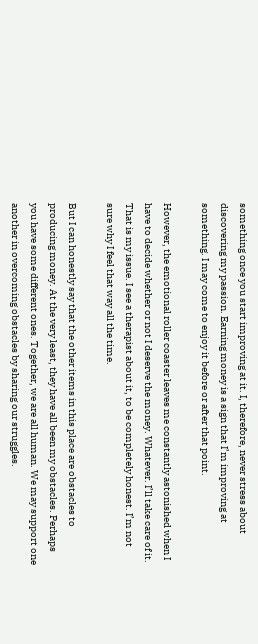something once you start improving at it. I, therefore, never stress about discovering my passion. Earning money is a sign that I’m improving at something. I may come to enjoy it before or after that point.

However, the emotional roller coaster leaves me constantly astonished when I have to decide whether or not I deserve the money. Whatever. I’ll take care of it. That is my issue. I see a therapist about it, to be completely honest. I’m not sure why I feel that way all the time.

But I can honestly say that the other items in this place are obstacles to producing money. At the very least, they have all been my obstacles. Perhaps you have some different ones. Together, we are all human. We may support one another in overcoming obstacles by sharing our struggles.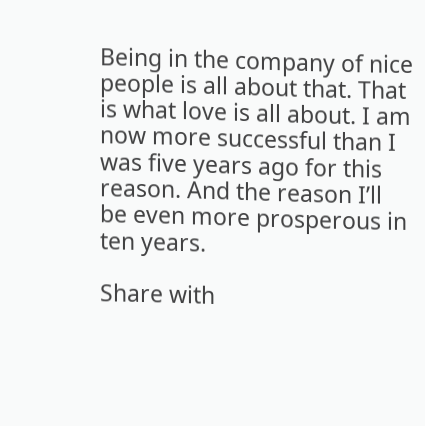Being in the company of nice people is all about that. That is what love is all about. I am now more successful than I was five years ago for this reason. And the reason I’ll be even more prosperous in ten years.

Share with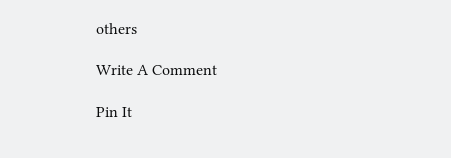others

Write A Comment

Pin It